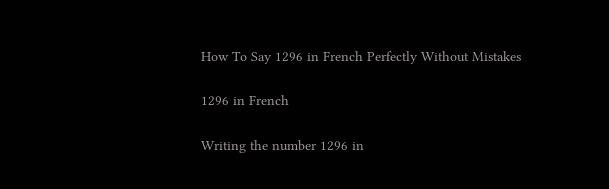How To Say 1296 in French Perfectly Without Mistakes

1296 in French

Writing the number 1296 in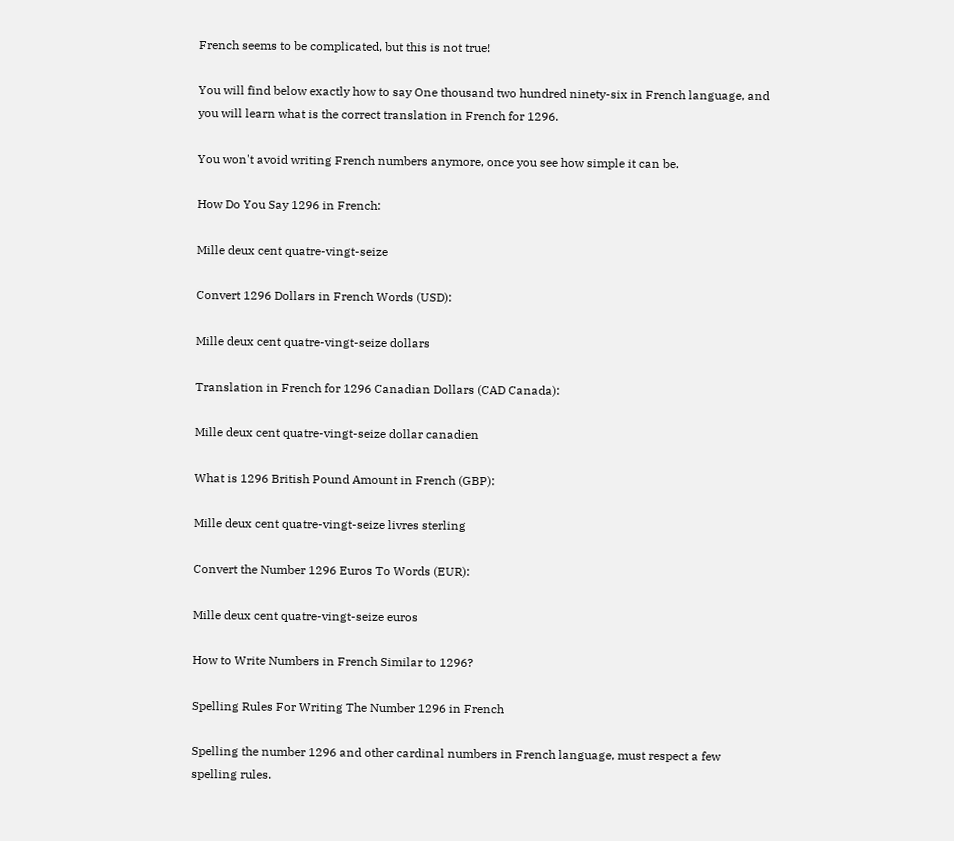French seems to be complicated, but this is not true!

You will find below exactly how to say One thousand two hundred ninety-six in French language, and you will learn what is the correct translation in French for 1296.

You won't avoid writing French numbers anymore, once you see how simple it can be.

How Do You Say 1296 in French:

Mille deux cent quatre-vingt-seize

Convert 1296 Dollars in French Words (USD):

Mille deux cent quatre-vingt-seize dollars

Translation in French for 1296 Canadian Dollars (CAD Canada):

Mille deux cent quatre-vingt-seize dollar canadien

What is 1296 British Pound Amount in French (GBP):

Mille deux cent quatre-vingt-seize livres sterling

Convert the Number 1296 Euros To Words (EUR):

Mille deux cent quatre-vingt-seize euros

How to Write Numbers in French Similar to 1296?

Spelling Rules For Writing The Number 1296 in French

Spelling the number 1296 and other cardinal numbers in French language, must respect a few spelling rules.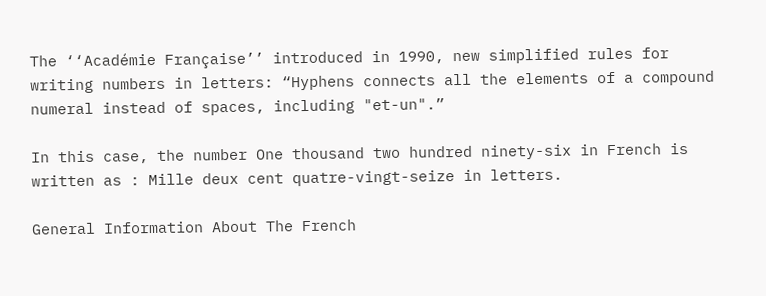The ‘‘Académie Française’’ introduced in 1990, new simplified rules for writing numbers in letters: “Hyphens connects all the elements of a compound numeral instead of spaces, including "et-un".”

In this case, the number One thousand two hundred ninety-six in French is written as : Mille deux cent quatre-vingt-seize in letters.

General Information About The French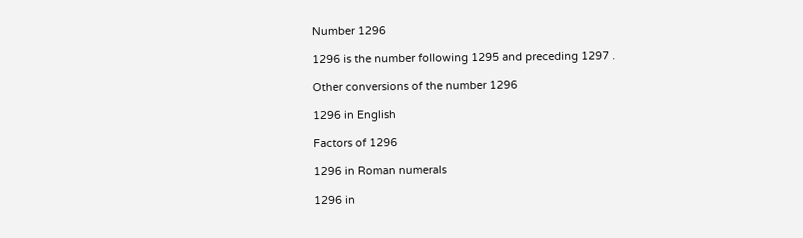Number 1296

1296 is the number following 1295 and preceding 1297 .

Other conversions of the number 1296

1296 in English

Factors of 1296

1296 in Roman numerals

1296 in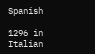Spanish

1296 in Italian